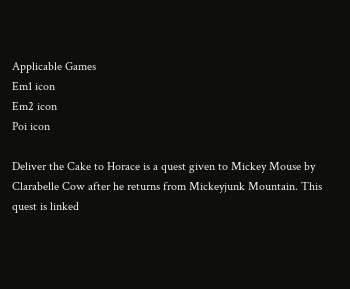Applicable Games
Em1 icon
Em2 icon
Poi icon

Deliver the Cake to Horace is a quest given to Mickey Mouse by Clarabelle Cow after he returns from Mickeyjunk Mountain. This quest is linked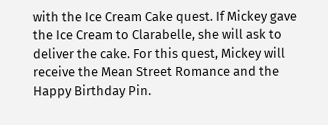with the Ice Cream Cake quest. If Mickey gave the Ice Cream to Clarabelle, she will ask to deliver the cake. For this quest, Mickey will receive the Mean Street Romance and the Happy Birthday Pin.